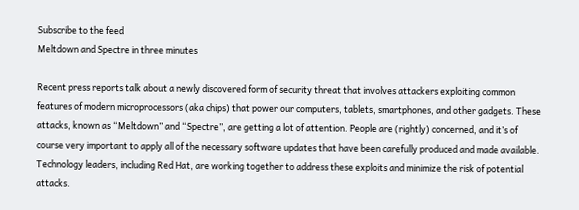Subscribe to the feed
Meltdown and Spectre in three minutes

Recent press reports talk about a newly discovered form of security threat that involves attackers exploiting common features of modern microprocessors (aka chips) that power our computers, tablets, smartphones, and other gadgets. These attacks, known as “Meltdown” and “Spectre”, are getting a lot of attention. People are (rightly) concerned, and it’s of course very important to apply all of the necessary software updates that have been carefully produced and made available. Technology leaders, including Red Hat, are working together to address these exploits and minimize the risk of potential attacks.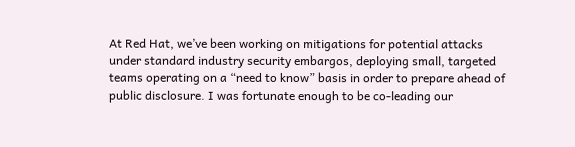At Red Hat, we’ve been working on mitigations for potential attacks under standard industry security embargos, deploying small, targeted teams operating on a “need to know” basis in order to prepare ahead of public disclosure. I was fortunate enough to be co-leading our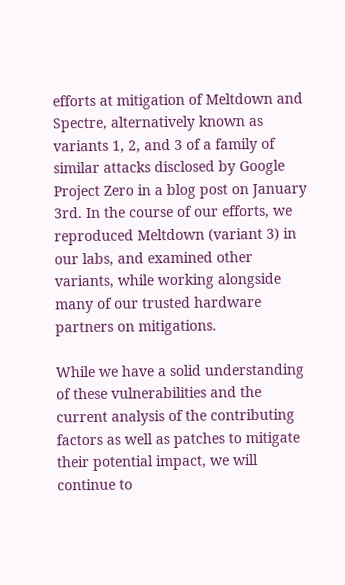efforts at mitigation of Meltdown and Spectre, alternatively known as variants 1, 2, and 3 of a family of similar attacks disclosed by Google Project Zero in a blog post on January 3rd. In the course of our efforts, we reproduced Meltdown (variant 3) in our labs, and examined other variants, while working alongside many of our trusted hardware partners on mitigations.

While we have a solid understanding of these vulnerabilities and the current analysis of the contributing factors as well as patches to mitigate their potential impact, we will continue to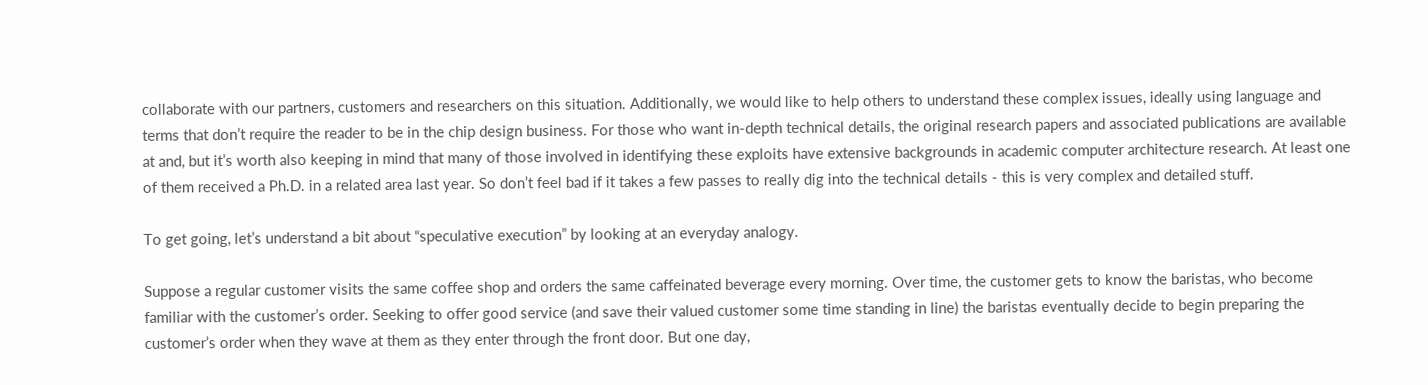collaborate with our partners, customers and researchers on this situation. Additionally, we would like to help others to understand these complex issues, ideally using language and terms that don’t require the reader to be in the chip design business. For those who want in-depth technical details, the original research papers and associated publications are available at and, but it’s worth also keeping in mind that many of those involved in identifying these exploits have extensive backgrounds in academic computer architecture research. At least one of them received a Ph.D. in a related area last year. So don’t feel bad if it takes a few passes to really dig into the technical details - this is very complex and detailed stuff.

To get going, let’s understand a bit about “speculative execution” by looking at an everyday analogy.

Suppose a regular customer visits the same coffee shop and orders the same caffeinated beverage every morning. Over time, the customer gets to know the baristas, who become familiar with the customer’s order. Seeking to offer good service (and save their valued customer some time standing in line) the baristas eventually decide to begin preparing the customer’s order when they wave at them as they enter through the front door. But one day,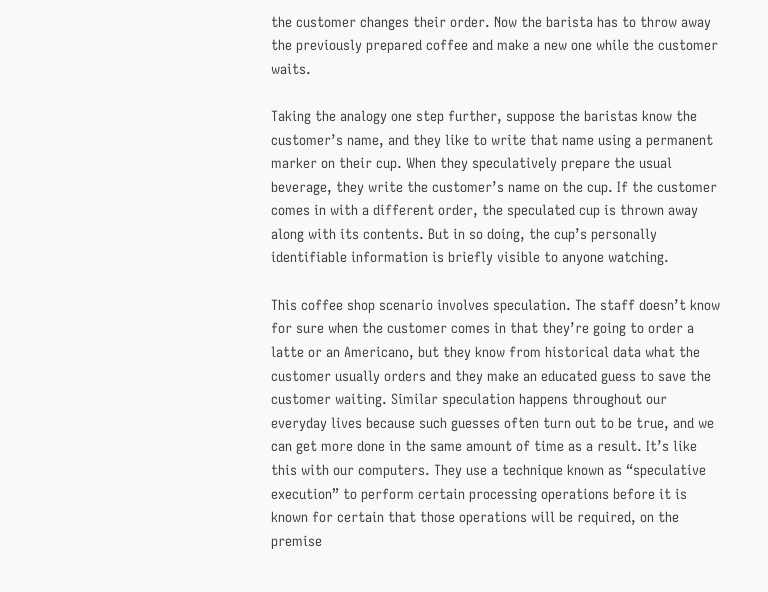the customer changes their order. Now the barista has to throw away the previously prepared coffee and make a new one while the customer waits.

Taking the analogy one step further, suppose the baristas know the customer’s name, and they like to write that name using a permanent marker on their cup. When they speculatively prepare the usual beverage, they write the customer’s name on the cup. If the customer comes in with a different order, the speculated cup is thrown away along with its contents. But in so doing, the cup’s personally identifiable information is briefly visible to anyone watching.

This coffee shop scenario involves speculation. The staff doesn’t know for sure when the customer comes in that they’re going to order a latte or an Americano, but they know from historical data what the customer usually orders and they make an educated guess to save the customer waiting. Similar speculation happens throughout our everyday lives because such guesses often turn out to be true, and we can get more done in the same amount of time as a result. It’s like this with our computers. They use a technique known as “speculative execution” to perform certain processing operations before it is known for certain that those operations will be required, on the premise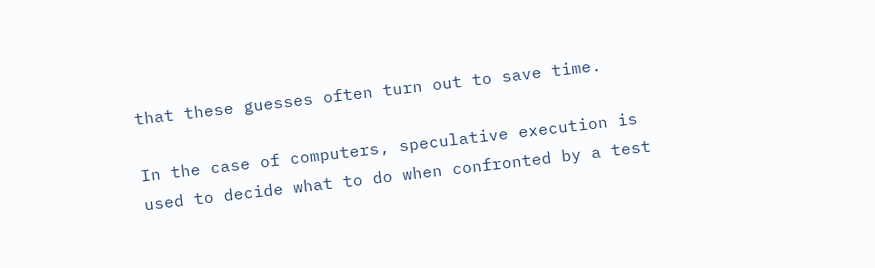that these guesses often turn out to save time.

In the case of computers, speculative execution is used to decide what to do when confronted by a test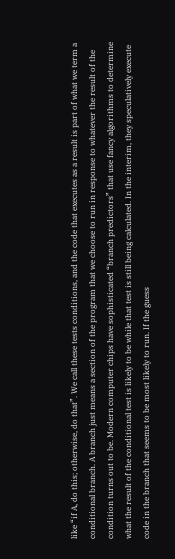like “if A, do this; otherwise, do that”. We call these tests conditions, and the code that executes as a result is part of what we term a conditional branch. A branch just means a section of the program that we choose to run in response to whatever the result of the condition turns out to be. Modern computer chips have sophisticated “branch predictors” that use fancy algorithms to determine what the result of the conditional test is likely to be while that test is still being calculated. In the interim, they speculatively execute code in the branch that seems to be most likely to run. If the guess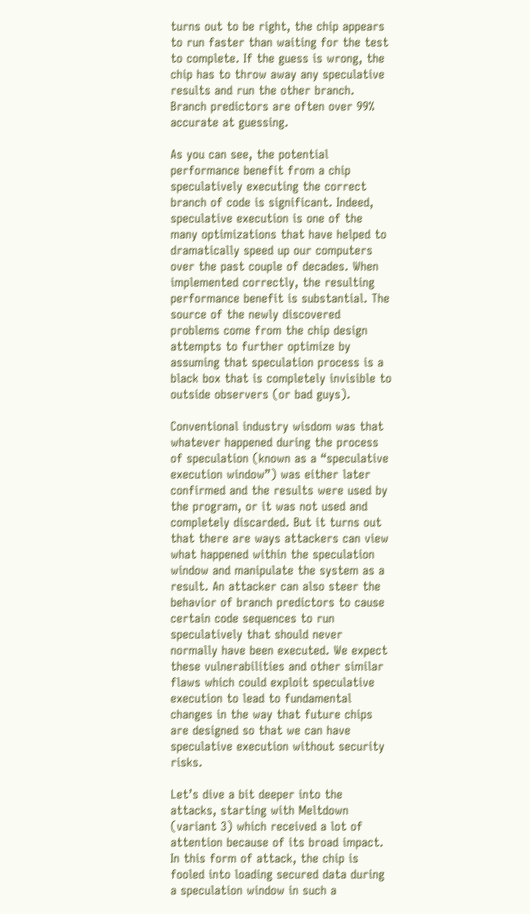turns out to be right, the chip appears to run faster than waiting for the test to complete. If the guess is wrong, the chip has to throw away any speculative results and run the other branch. Branch predictors are often over 99% accurate at guessing.

As you can see, the potential performance benefit from a chip speculatively executing the correct branch of code is significant. Indeed, speculative execution is one of the many optimizations that have helped to dramatically speed up our computers over the past couple of decades. When implemented correctly, the resulting performance benefit is substantial. The source of the newly discovered problems come from the chip design attempts to further optimize by assuming that speculation process is a black box that is completely invisible to outside observers (or bad guys).

Conventional industry wisdom was that whatever happened during the process of speculation (known as a “speculative execution window”) was either later confirmed and the results were used by the program, or it was not used and completely discarded. But it turns out that there are ways attackers can view what happened within the speculation window and manipulate the system as a result. An attacker can also steer the behavior of branch predictors to cause certain code sequences to run speculatively that should never normally have been executed. We expect these vulnerabilities and other similar flaws which could exploit speculative execution to lead to fundamental changes in the way that future chips are designed so that we can have speculative execution without security risks.

Let’s dive a bit deeper into the attacks, starting with Meltdown (variant 3) which received a lot of attention because of its broad impact. In this form of attack, the chip is fooled into loading secured data during a speculation window in such a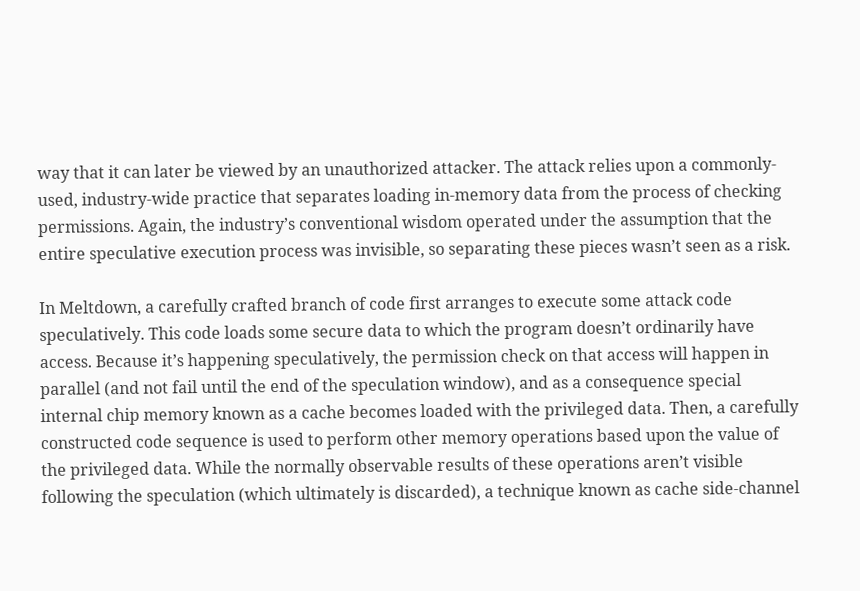way that it can later be viewed by an unauthorized attacker. The attack relies upon a commonly-used, industry-wide practice that separates loading in-memory data from the process of checking permissions. Again, the industry’s conventional wisdom operated under the assumption that the entire speculative execution process was invisible, so separating these pieces wasn’t seen as a risk.

In Meltdown, a carefully crafted branch of code first arranges to execute some attack code speculatively. This code loads some secure data to which the program doesn’t ordinarily have access. Because it’s happening speculatively, the permission check on that access will happen in parallel (and not fail until the end of the speculation window), and as a consequence special internal chip memory known as a cache becomes loaded with the privileged data. Then, a carefully constructed code sequence is used to perform other memory operations based upon the value of the privileged data. While the normally observable results of these operations aren’t visible following the speculation (which ultimately is discarded), a technique known as cache side-channel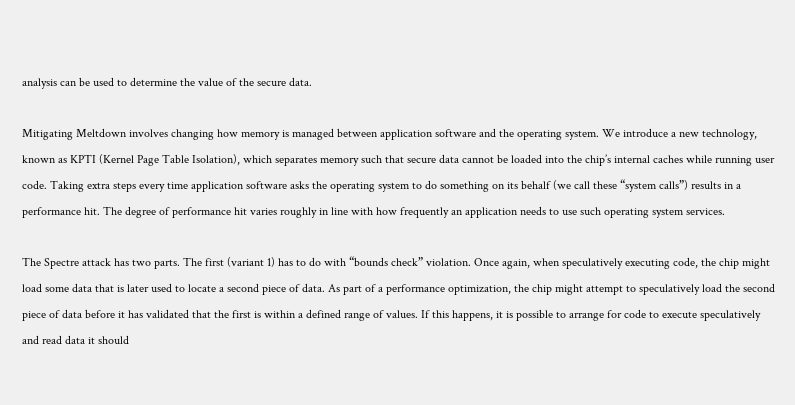analysis can be used to determine the value of the secure data.

Mitigating Meltdown involves changing how memory is managed between application software and the operating system. We introduce a new technology, known as KPTI (Kernel Page Table Isolation), which separates memory such that secure data cannot be loaded into the chip’s internal caches while running user code. Taking extra steps every time application software asks the operating system to do something on its behalf (we call these “system calls”) results in a performance hit. The degree of performance hit varies roughly in line with how frequently an application needs to use such operating system services.

The Spectre attack has two parts. The first (variant 1) has to do with “bounds check” violation. Once again, when speculatively executing code, the chip might load some data that is later used to locate a second piece of data. As part of a performance optimization, the chip might attempt to speculatively load the second piece of data before it has validated that the first is within a defined range of values. If this happens, it is possible to arrange for code to execute speculatively and read data it should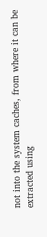not into the system caches, from where it can be extracted using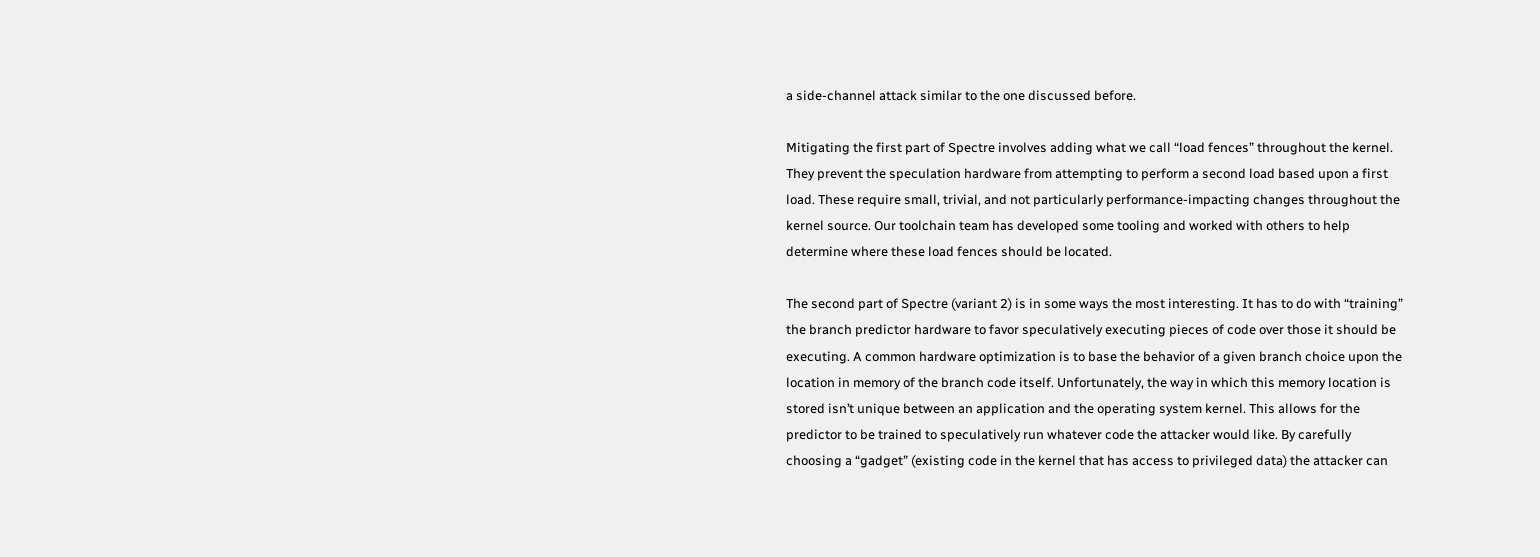a side-channel attack similar to the one discussed before.

Mitigating the first part of Spectre involves adding what we call “load fences” throughout the kernel. They prevent the speculation hardware from attempting to perform a second load based upon a first load. These require small, trivial, and not particularly performance-impacting changes throughout the kernel source. Our toolchain team has developed some tooling and worked with others to help determine where these load fences should be located.

The second part of Spectre (variant 2) is in some ways the most interesting. It has to do with “training” the branch predictor hardware to favor speculatively executing pieces of code over those it should be executing. A common hardware optimization is to base the behavior of a given branch choice upon the location in memory of the branch code itself. Unfortunately, the way in which this memory location is stored isn’t unique between an application and the operating system kernel. This allows for the predictor to be trained to speculatively run whatever code the attacker would like. By carefully choosing a “gadget” (existing code in the kernel that has access to privileged data) the attacker can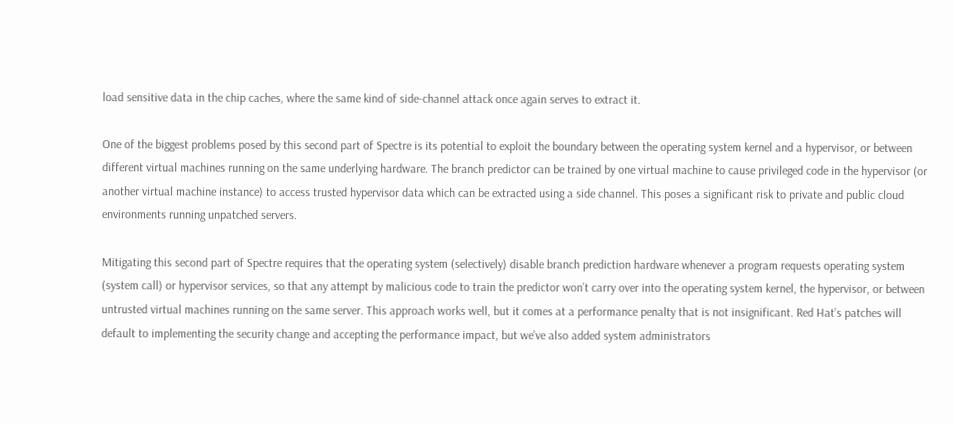load sensitive data in the chip caches, where the same kind of side-channel attack once again serves to extract it.

One of the biggest problems posed by this second part of Spectre is its potential to exploit the boundary between the operating system kernel and a hypervisor, or between different virtual machines running on the same underlying hardware. The branch predictor can be trained by one virtual machine to cause privileged code in the hypervisor (or another virtual machine instance) to access trusted hypervisor data which can be extracted using a side channel. This poses a significant risk to private and public cloud environments running unpatched servers.

Mitigating this second part of Spectre requires that the operating system (selectively) disable branch prediction hardware whenever a program requests operating system (system call) or hypervisor services, so that any attempt by malicious code to train the predictor won’t carry over into the operating system kernel, the hypervisor, or between untrusted virtual machines running on the same server. This approach works well, but it comes at a performance penalty that is not insignificant. Red Hat’s patches will default to implementing the security change and accepting the performance impact, but we’ve also added system administrators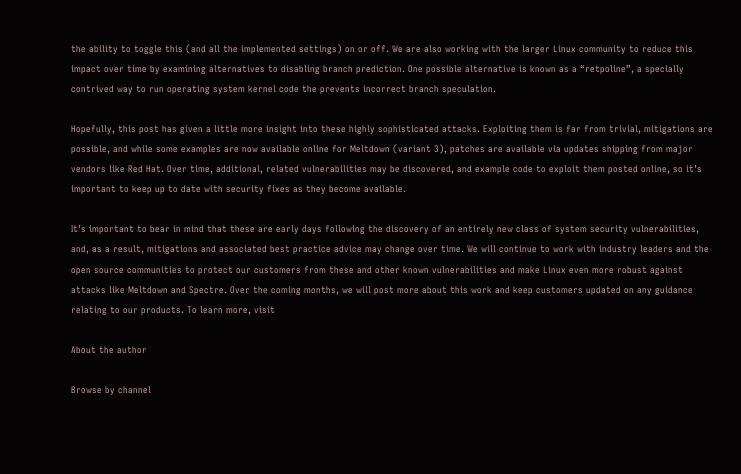the ability to toggle this (and all the implemented settings) on or off. We are also working with the larger Linux community to reduce this impact over time by examining alternatives to disabling branch prediction. One possible alternative is known as a “retpoline”, a specially contrived way to run operating system kernel code the prevents incorrect branch speculation.

Hopefully, this post has given a little more insight into these highly sophisticated attacks. Exploiting them is far from trivial, mitigations are possible, and while some examples are now available online for Meltdown (variant 3), patches are available via updates shipping from major vendors like Red Hat. Over time, additional, related vulnerabilities may be discovered, and example code to exploit them posted online, so it’s important to keep up to date with security fixes as they become available.

It’s important to bear in mind that these are early days following the discovery of an entirely new class of system security vulnerabilities, and, as a result, mitigations and associated best practice advice may change over time. We will continue to work with industry leaders and the open source communities to protect our customers from these and other known vulnerabilities and make Linux even more robust against attacks like Meltdown and Spectre. Over the coming months, we will post more about this work and keep customers updated on any guidance relating to our products. To learn more, visit

About the author

Browse by channel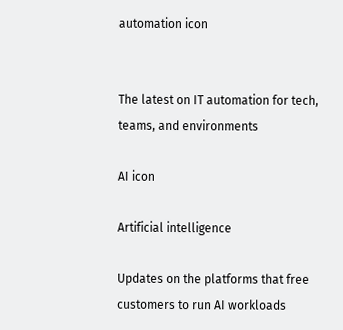automation icon


The latest on IT automation for tech, teams, and environments

AI icon

Artificial intelligence

Updates on the platforms that free customers to run AI workloads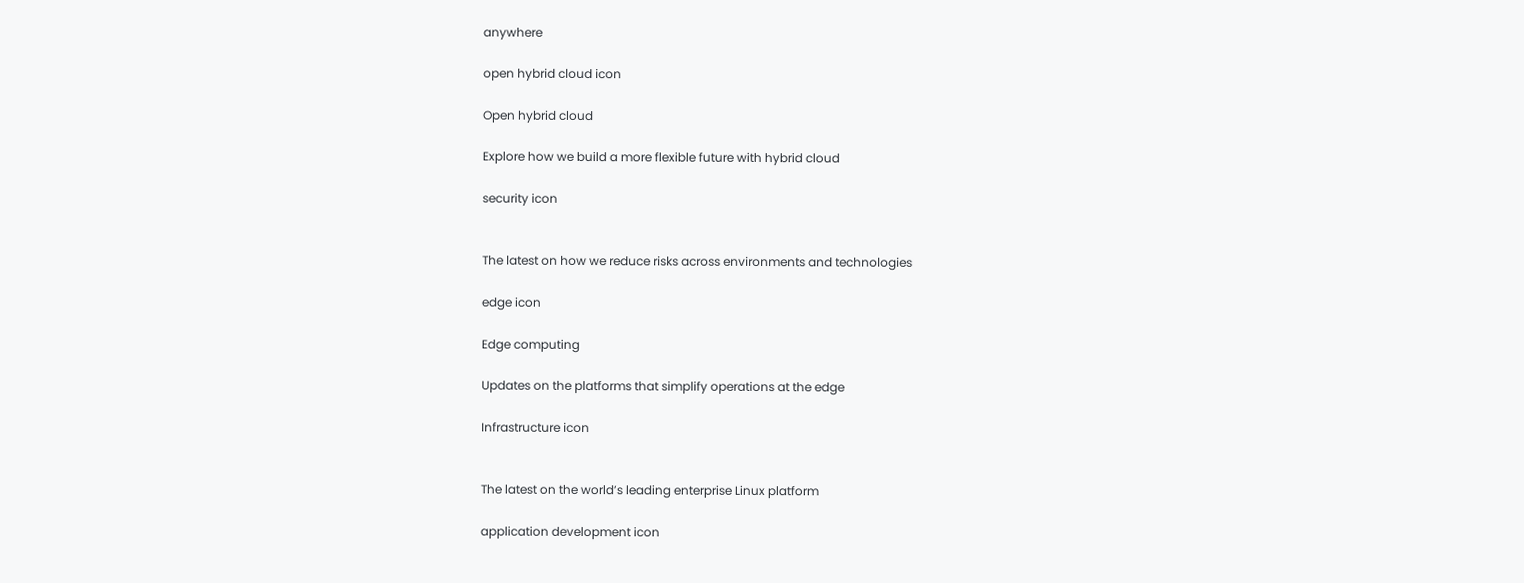anywhere

open hybrid cloud icon

Open hybrid cloud

Explore how we build a more flexible future with hybrid cloud

security icon


The latest on how we reduce risks across environments and technologies

edge icon

Edge computing

Updates on the platforms that simplify operations at the edge

Infrastructure icon


The latest on the world’s leading enterprise Linux platform

application development icon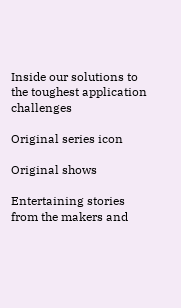Inside our solutions to the toughest application challenges

Original series icon

Original shows

Entertaining stories from the makers and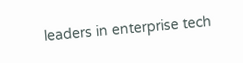leaders in enterprise tech